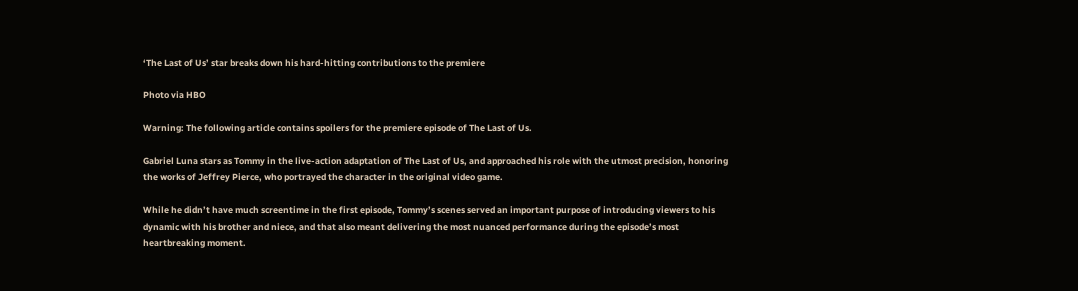‘The Last of Us’ star breaks down his hard-hitting contributions to the premiere

Photo via HBO

Warning: The following article contains spoilers for the premiere episode of The Last of Us.

Gabriel Luna stars as Tommy in the live-action adaptation of The Last of Us, and approached his role with the utmost precision, honoring the works of Jeffrey Pierce, who portrayed the character in the original video game.

While he didn’t have much screentime in the first episode, Tommy’s scenes served an important purpose of introducing viewers to his dynamic with his brother and niece, and that also meant delivering the most nuanced performance during the episode’s most heartbreaking moment.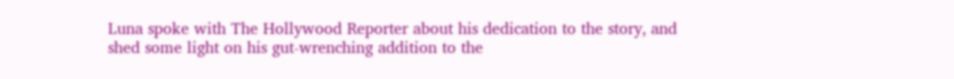Luna spoke with The Hollywood Reporter about his dedication to the story, and shed some light on his gut-wrenching addition to the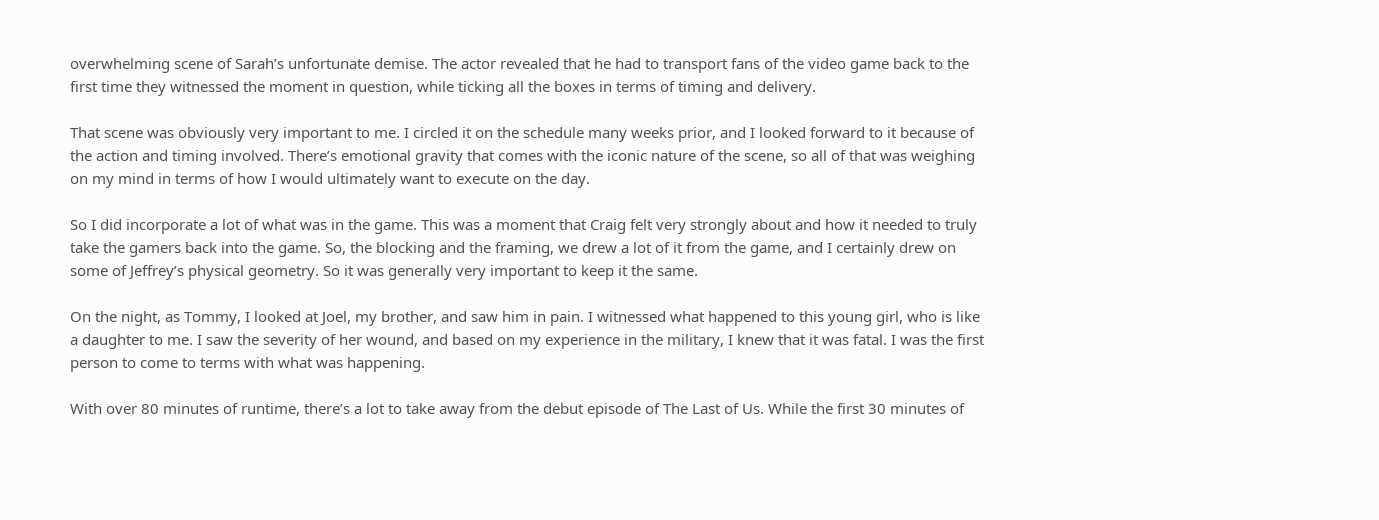overwhelming scene of Sarah’s unfortunate demise. The actor revealed that he had to transport fans of the video game back to the first time they witnessed the moment in question, while ticking all the boxes in terms of timing and delivery.

That scene was obviously very important to me. I circled it on the schedule many weeks prior, and I looked forward to it because of the action and timing involved. There’s emotional gravity that comes with the iconic nature of the scene, so all of that was weighing on my mind in terms of how I would ultimately want to execute on the day.

So I did incorporate a lot of what was in the game. This was a moment that Craig felt very strongly about and how it needed to truly take the gamers back into the game. So, the blocking and the framing, we drew a lot of it from the game, and I certainly drew on some of Jeffrey’s physical geometry. So it was generally very important to keep it the same.

On the night, as Tommy, I looked at Joel, my brother, and saw him in pain. I witnessed what happened to this young girl, who is like a daughter to me. I saw the severity of her wound, and based on my experience in the military, I knew that it was fatal. I was the first person to come to terms with what was happening.

With over 80 minutes of runtime, there’s a lot to take away from the debut episode of The Last of Us. While the first 30 minutes of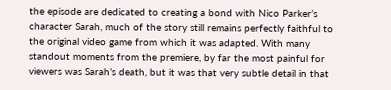the episode are dedicated to creating a bond with Nico Parker’s character Sarah, much of the story still remains perfectly faithful to the original video game from which it was adapted. With many standout moments from the premiere, by far the most painful for viewers was Sarah’s death, but it was that very subtle detail in that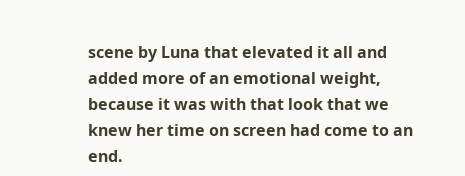scene by Luna that elevated it all and added more of an emotional weight, because it was with that look that we knew her time on screen had come to an end.